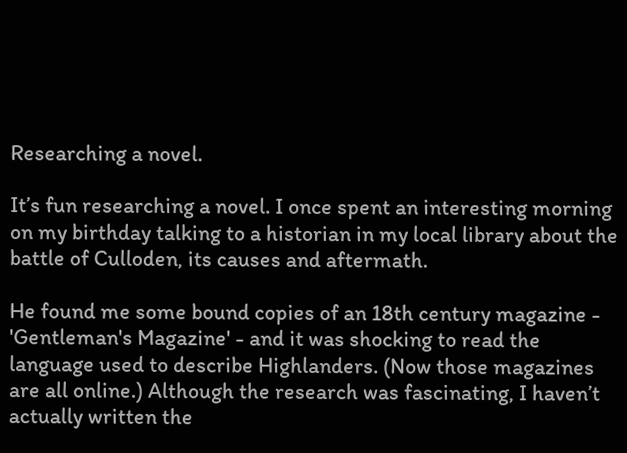Researching a novel.

It’s fun researching a novel. I once spent an interesting morning on my birthday talking to a historian in my local library about the battle of Culloden, its causes and aftermath.

He found me some bound copies of an 18th century magazine - 'Gentleman's Magazine' - and it was shocking to read the language used to describe Highlanders. (Now those magazines are all online.) Although the research was fascinating, I haven’t actually written the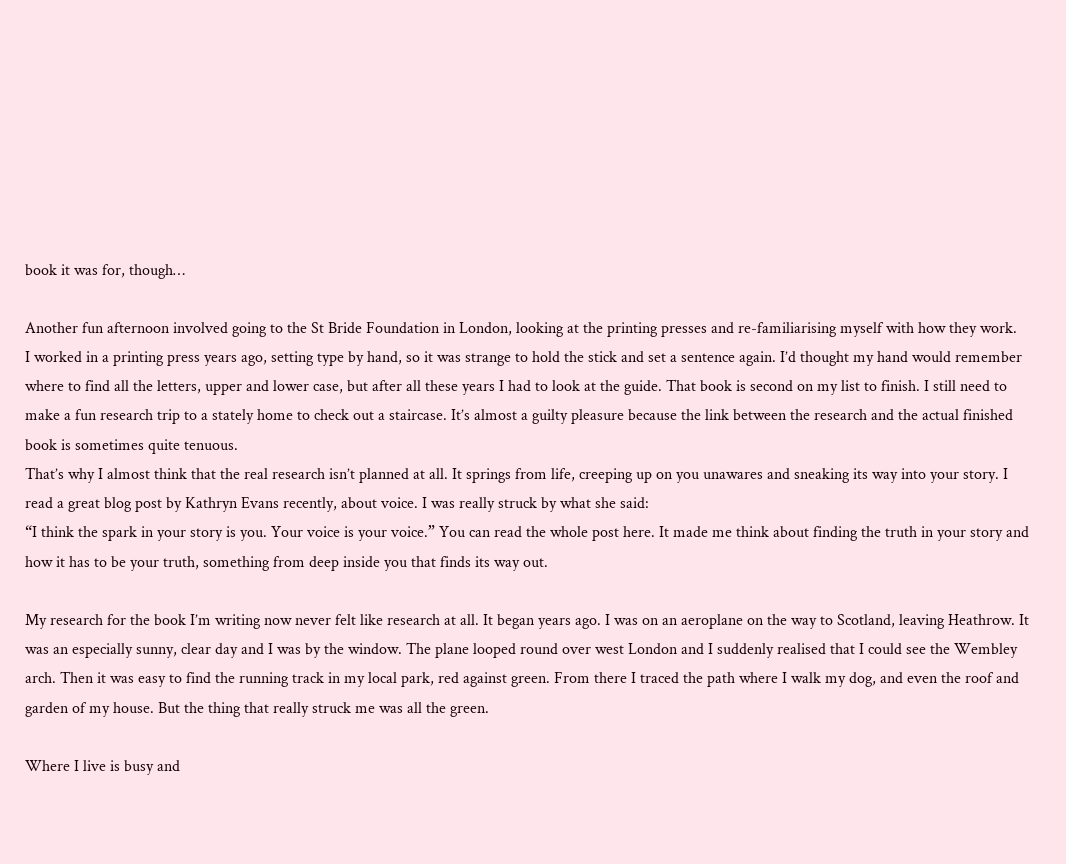book it was for, though…

Another fun afternoon involved going to the St Bride Foundation in London, looking at the printing presses and re-familiarising myself with how they work.
I worked in a printing press years ago, setting type by hand, so it was strange to hold the stick and set a sentence again. I’d thought my hand would remember where to find all the letters, upper and lower case, but after all these years I had to look at the guide. That book is second on my list to finish. I still need to make a fun research trip to a stately home to check out a staircase. It’s almost a guilty pleasure because the link between the research and the actual finished book is sometimes quite tenuous.
That’s why I almost think that the real research isn’t planned at all. It springs from life, creeping up on you unawares and sneaking its way into your story. I read a great blog post by Kathryn Evans recently, about voice. I was really struck by what she said:
“I think the spark in your story is you. Your voice is your voice.” You can read the whole post here. It made me think about finding the truth in your story and how it has to be your truth, something from deep inside you that finds its way out.

My research for the book I’m writing now never felt like research at all. It began years ago. I was on an aeroplane on the way to Scotland, leaving Heathrow. It was an especially sunny, clear day and I was by the window. The plane looped round over west London and I suddenly realised that I could see the Wembley arch. Then it was easy to find the running track in my local park, red against green. From there I traced the path where I walk my dog, and even the roof and garden of my house. But the thing that really struck me was all the green.

Where I live is busy and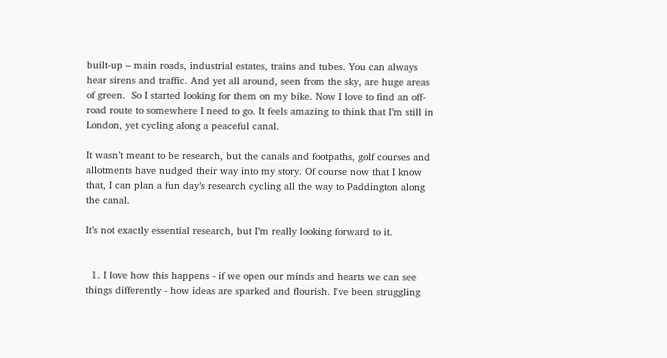built-up – main roads, industrial estates, trains and tubes. You can always hear sirens and traffic. And yet all around, seen from the sky, are huge areas of green.  So I started looking for them on my bike. Now I love to find an off-road route to somewhere I need to go. It feels amazing to think that I’m still in London, yet cycling along a peaceful canal.

It wasn’t meant to be research, but the canals and footpaths, golf courses and allotments have nudged their way into my story. Of course now that I know that, I can plan a fun day’s research cycling all the way to Paddington along the canal.

It’s not exactly essential research, but I’m really looking forward to it.


  1. I love how this happens - if we open our minds and hearts we can see things differently - how ideas are sparked and flourish. I've been struggling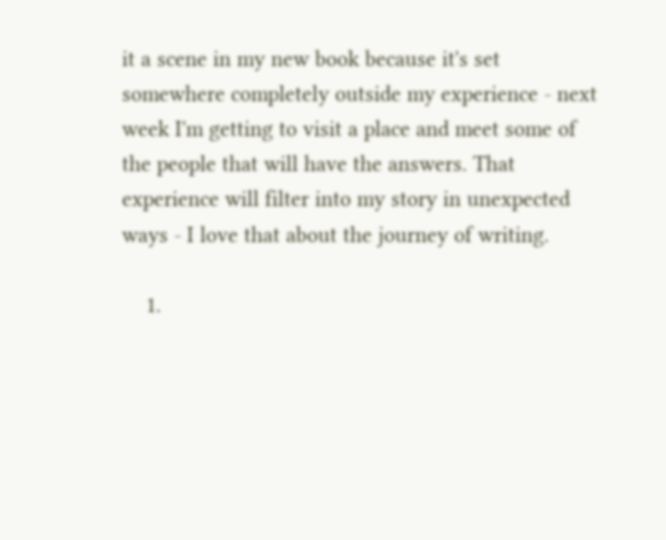it a scene in my new book because it's set somewhere completely outside my experience - next week I'm getting to visit a place and meet some of the people that will have the answers. That experience will filter into my story in unexpected ways - I love that about the journey of writing.

    1.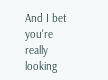And I bet you're really looking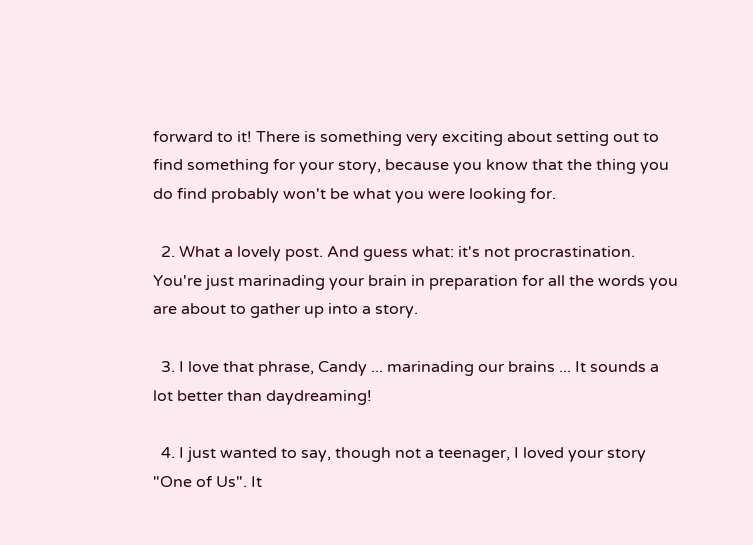forward to it! There is something very exciting about setting out to find something for your story, because you know that the thing you do find probably won't be what you were looking for.

  2. What a lovely post. And guess what: it's not procrastination. You're just marinading your brain in preparation for all the words you are about to gather up into a story.

  3. I love that phrase, Candy ... marinading our brains ... It sounds a lot better than daydreaming!

  4. I just wanted to say, though not a teenager, I loved your story "One of Us". It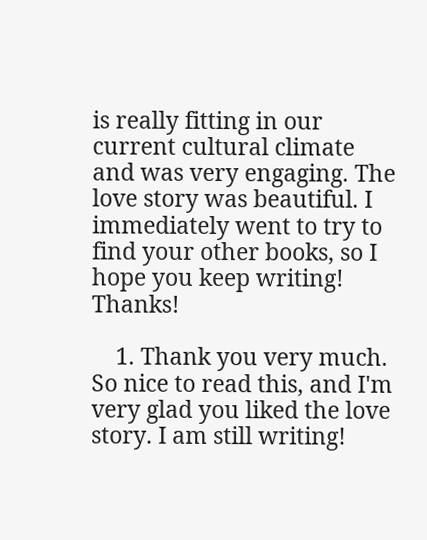is really fitting in our current cultural climate and was very engaging. The love story was beautiful. I immediately went to try to find your other books, so I hope you keep writing! Thanks!

    1. Thank you very much. So nice to read this, and I'm very glad you liked the love story. I am still writing!